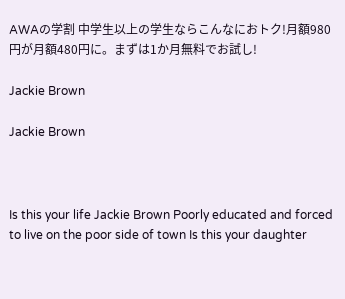AWAの学割 中学生以上の学生ならこんなにおトク!月額980円が月額480円に。まずは1か月無料でお試し!

Jackie Brown

Jackie Brown



Is this your life Jackie Brown Poorly educated and forced to live on the poor side of town Is this your daughter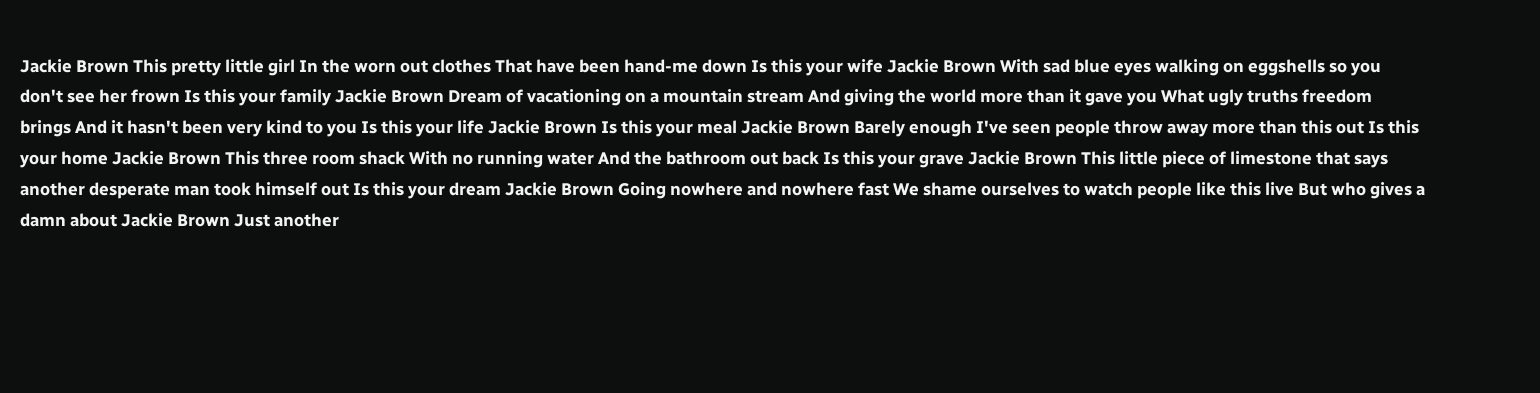Jackie Brown This pretty little girl In the worn out clothes That have been hand-me down Is this your wife Jackie Brown With sad blue eyes walking on eggshells so you don't see her frown Is this your family Jackie Brown Dream of vacationing on a mountain stream And giving the world more than it gave you What ugly truths freedom brings And it hasn't been very kind to you Is this your life Jackie Brown Is this your meal Jackie Brown Barely enough I've seen people throw away more than this out Is this your home Jackie Brown This three room shack With no running water And the bathroom out back Is this your grave Jackie Brown This little piece of limestone that says another desperate man took himself out Is this your dream Jackie Brown Going nowhere and nowhere fast We shame ourselves to watch people like this live But who gives a damn about Jackie Brown Just another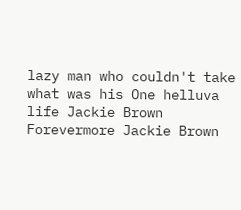lazy man who couldn't take what was his One helluva life Jackie Brown Forevermore Jackie Brown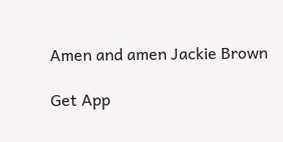Amen and amen Jackie Brown

Get App